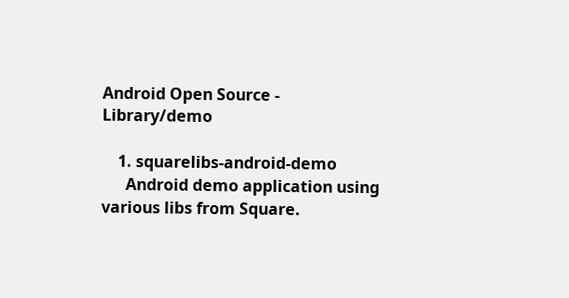Android Open Source - Library/demo

    1. squarelibs-android-demo
      Android demo application using various libs from Square.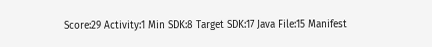Score:29 Activity:1 Min SDK:8 Target SDK:17 Java File:15 Manifest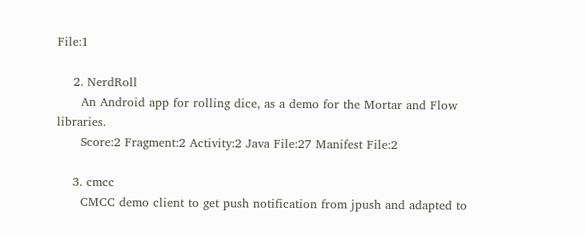File:1

    2. NerdRoll
      An Android app for rolling dice, as a demo for the Mortar and Flow libraries.
      Score:2 Fragment:2 Activity:2 Java File:27 Manifest File:2

    3. cmcc
      CMCC demo client to get push notification from jpush and adapted to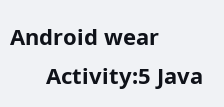Android wear
      Activity:5 Java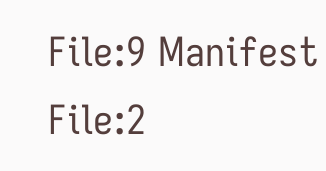File:9 Manifest File:2